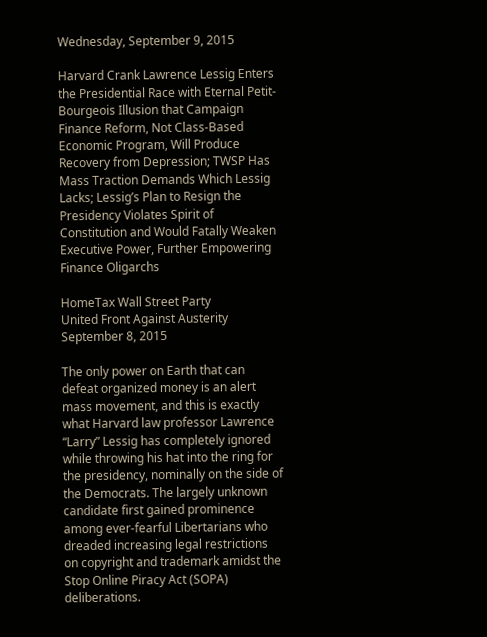Wednesday, September 9, 2015

Harvard Crank Lawrence Lessig Enters the Presidential Race with Eternal Petit-Bourgeois Illusion that Campaign Finance Reform, Not Class-Based Economic Program, Will Produce Recovery from Depression; TWSP Has Mass Traction Demands Which Lessig Lacks; Lessig’s Plan to Resign the Presidency Violates Spirit of Constitution and Would Fatally Weaken Executive Power, Further Empowering Finance Oligarchs

HomeTax Wall Street Party
United Front Against Austerity
September 8, 2015

The only power on Earth that can defeat organized money is an alert mass movement, and this is exactly what Harvard law professor Lawrence “Larry” Lessig has completely ignored while throwing his hat into the ring for the presidency, nominally on the side of the Democrats. The largely unknown candidate first gained prominence among ever-fearful Libertarians who dreaded increasing legal restrictions on copyright and trademark amidst the Stop Online Piracy Act (SOPA) deliberations.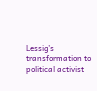Lessig’s transformation to political activist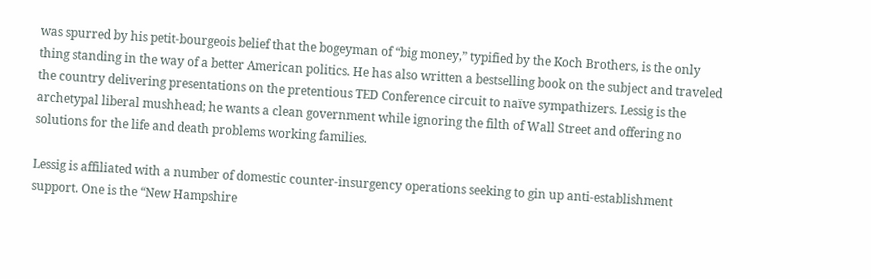was spurred by his petit-bourgeois belief that the bogeyman of “big money,” typified by the Koch Brothers, is the only thing standing in the way of a better American politics. He has also written a bestselling book on the subject and traveled the country delivering presentations on the pretentious TED Conference circuit to naïve sympathizers. Lessig is the archetypal liberal mushhead; he wants a clean government while ignoring the filth of Wall Street and offering no solutions for the life and death problems working families.

Lessig is affiliated with a number of domestic counter-insurgency operations seeking to gin up anti-establishment support. One is the “New Hampshire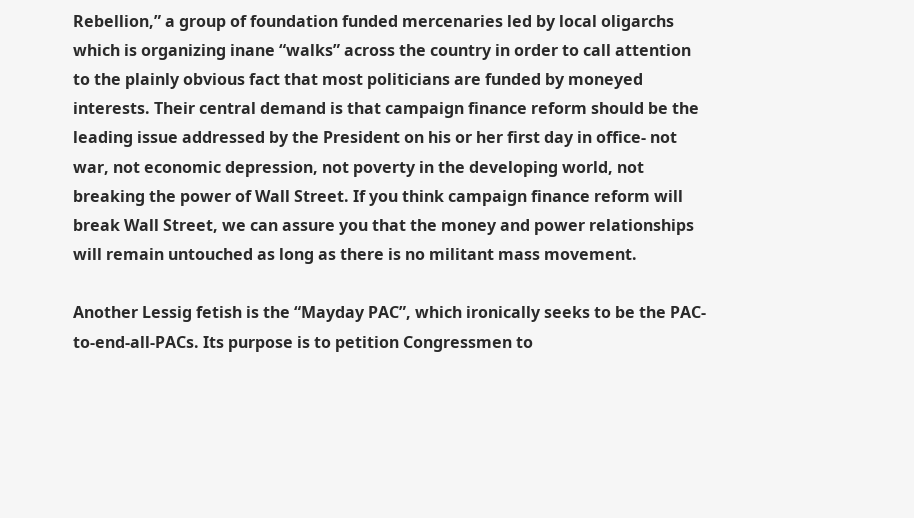Rebellion,” a group of foundation funded mercenaries led by local oligarchs which is organizing inane “walks” across the country in order to call attention to the plainly obvious fact that most politicians are funded by moneyed interests. Their central demand is that campaign finance reform should be the leading issue addressed by the President on his or her first day in office- not war, not economic depression, not poverty in the developing world, not breaking the power of Wall Street. If you think campaign finance reform will break Wall Street, we can assure you that the money and power relationships will remain untouched as long as there is no militant mass movement.

Another Lessig fetish is the “Mayday PAC”, which ironically seeks to be the PAC-to-end-all-PACs. Its purpose is to petition Congressmen to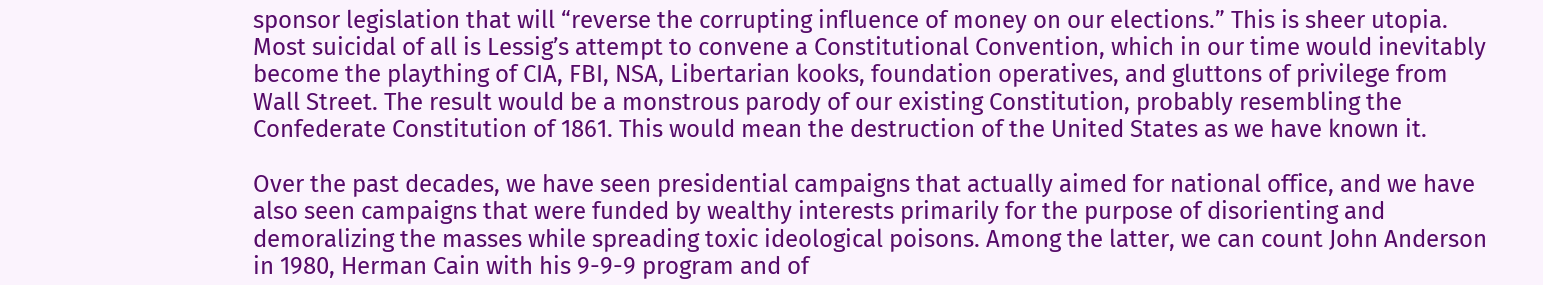sponsor legislation that will “reverse the corrupting influence of money on our elections.” This is sheer utopia. Most suicidal of all is Lessig’s attempt to convene a Constitutional Convention, which in our time would inevitably become the plaything of CIA, FBI, NSA, Libertarian kooks, foundation operatives, and gluttons of privilege from Wall Street. The result would be a monstrous parody of our existing Constitution, probably resembling the Confederate Constitution of 1861. This would mean the destruction of the United States as we have known it.

Over the past decades, we have seen presidential campaigns that actually aimed for national office, and we have also seen campaigns that were funded by wealthy interests primarily for the purpose of disorienting and demoralizing the masses while spreading toxic ideological poisons. Among the latter, we can count John Anderson in 1980, Herman Cain with his 9-9-9 program and of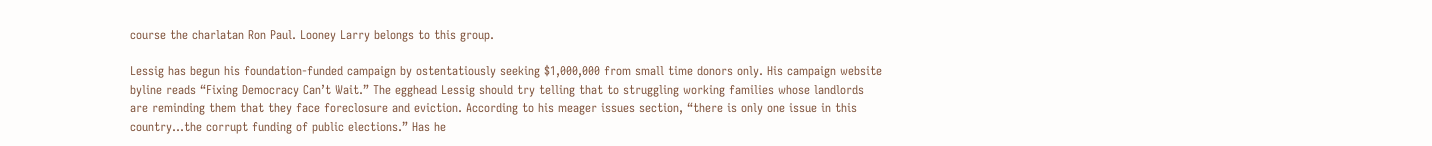course the charlatan Ron Paul. Looney Larry belongs to this group.

Lessig has begun his foundation-funded campaign by ostentatiously seeking $1,000,000 from small time donors only. His campaign website byline reads “Fixing Democracy Can’t Wait.” The egghead Lessig should try telling that to struggling working families whose landlords are reminding them that they face foreclosure and eviction. According to his meager issues section, “there is only one issue in this country…the corrupt funding of public elections.” Has he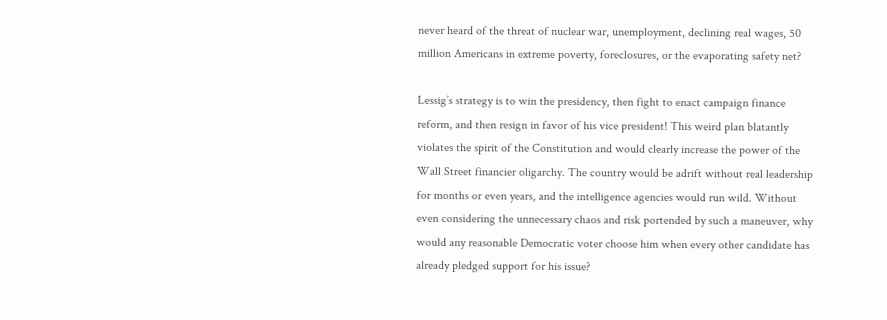never heard of the threat of nuclear war, unemployment, declining real wages, 50 million Americans in extreme poverty, foreclosures, or the evaporating safety net?

Lessig’s strategy is to win the presidency, then fight to enact campaign finance reform, and then resign in favor of his vice president! This weird plan blatantly violates the spirit of the Constitution and would clearly increase the power of the Wall Street financier oligarchy. The country would be adrift without real leadership for months or even years, and the intelligence agencies would run wild. Without even considering the unnecessary chaos and risk portended by such a maneuver, why would any reasonable Democratic voter choose him when every other candidate has already pledged support for his issue?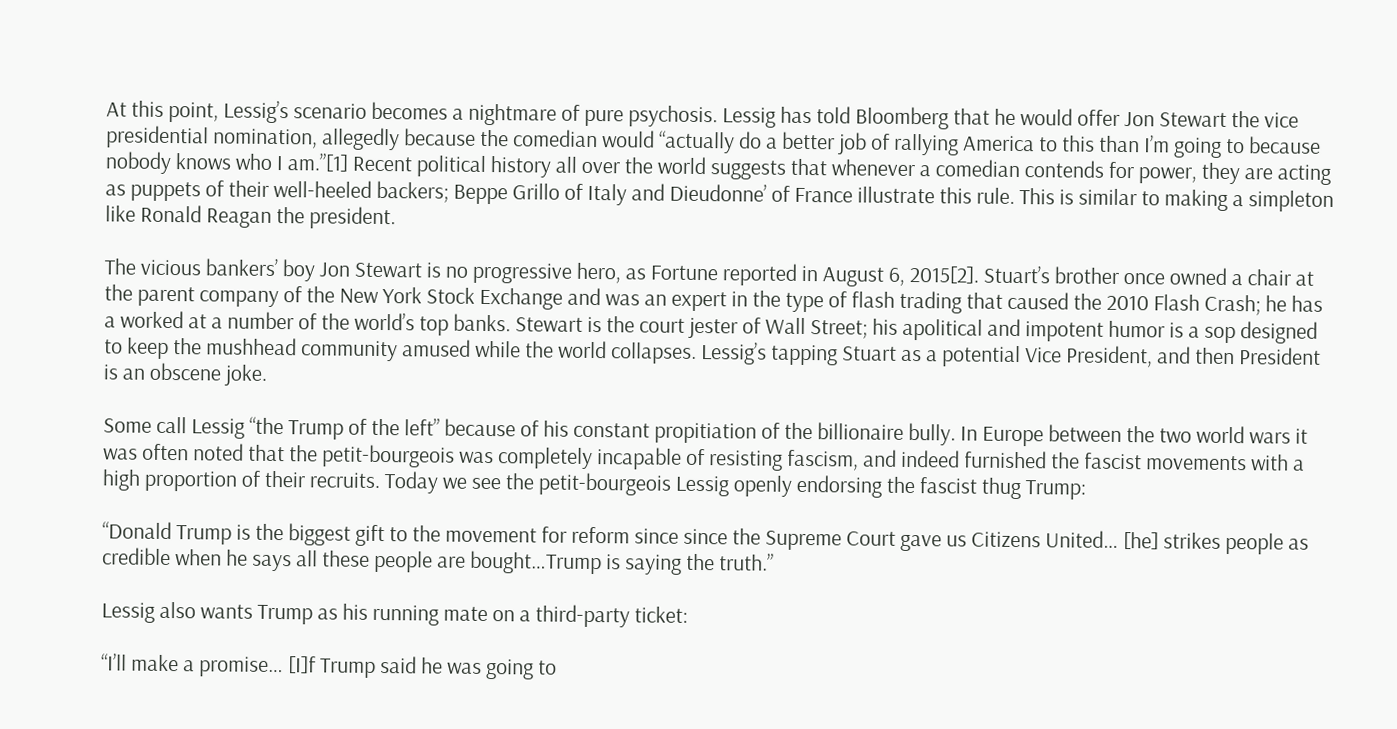At this point, Lessig’s scenario becomes a nightmare of pure psychosis. Lessig has told Bloomberg that he would offer Jon Stewart the vice presidential nomination, allegedly because the comedian would “actually do a better job of rallying America to this than I’m going to because nobody knows who I am.”[1] Recent political history all over the world suggests that whenever a comedian contends for power, they are acting as puppets of their well-heeled backers; Beppe Grillo of Italy and Dieudonne’ of France illustrate this rule. This is similar to making a simpleton like Ronald Reagan the president.

The vicious bankers’ boy Jon Stewart is no progressive hero, as Fortune reported in August 6, 2015[2]. Stuart’s brother once owned a chair at the parent company of the New York Stock Exchange and was an expert in the type of flash trading that caused the 2010 Flash Crash; he has a worked at a number of the world’s top banks. Stewart is the court jester of Wall Street; his apolitical and impotent humor is a sop designed to keep the mushhead community amused while the world collapses. Lessig’s tapping Stuart as a potential Vice President, and then President is an obscene joke.

Some call Lessig “the Trump of the left” because of his constant propitiation of the billionaire bully. In Europe between the two world wars it was often noted that the petit-bourgeois was completely incapable of resisting fascism, and indeed furnished the fascist movements with a high proportion of their recruits. Today we see the petit-bourgeois Lessig openly endorsing the fascist thug Trump:

“Donald Trump is the biggest gift to the movement for reform since since the Supreme Court gave us Citizens United… [he] strikes people as credible when he says all these people are bought…Trump is saying the truth.”

Lessig also wants Trump as his running mate on a third-party ticket:

“I’ll make a promise… [I]f Trump said he was going to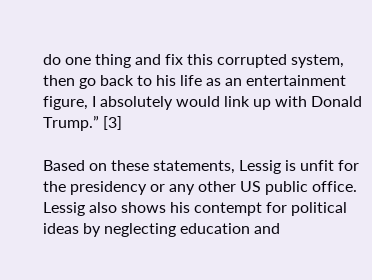do one thing and fix this corrupted system, then go back to his life as an entertainment figure, I absolutely would link up with Donald Trump.” [3]

Based on these statements, Lessig is unfit for the presidency or any other US public office. Lessig also shows his contempt for political ideas by neglecting education and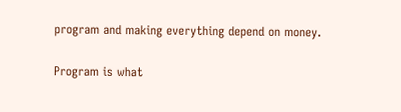program and making everything depend on money.

Program is what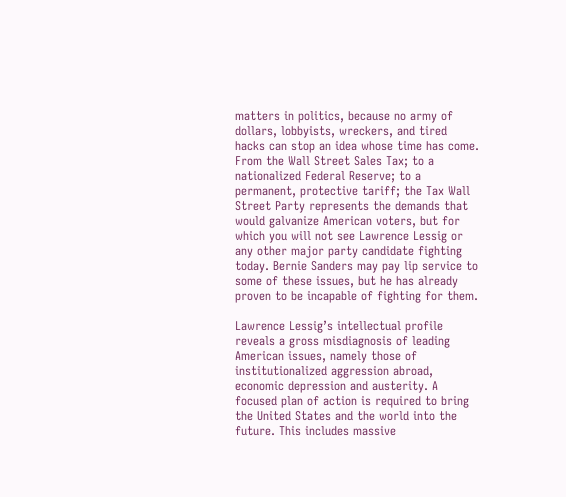matters in politics, because no army of dollars, lobbyists, wreckers, and tired hacks can stop an idea whose time has come. From the Wall Street Sales Tax; to a nationalized Federal Reserve; to a permanent, protective tariff; the Tax Wall Street Party represents the demands that would galvanize American voters, but for which you will not see Lawrence Lessig or any other major party candidate fighting today. Bernie Sanders may pay lip service to some of these issues, but he has already proven to be incapable of fighting for them.

Lawrence Lessig’s intellectual profile reveals a gross misdiagnosis of leading American issues, namely those of institutionalized aggression abroad, economic depression and austerity. A focused plan of action is required to bring the United States and the world into the future. This includes massive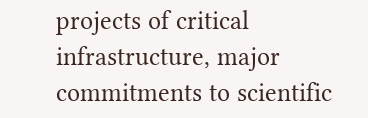projects of critical infrastructure, major commitments to scientific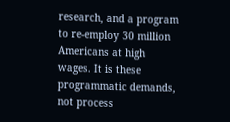research, and a program to re-employ 30 million Americans at high wages. It is these programmatic demands, not process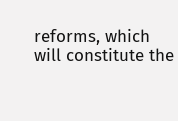reforms, which will constitute the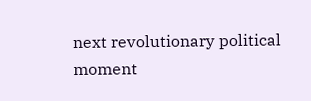next revolutionary political moment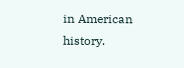in American history.